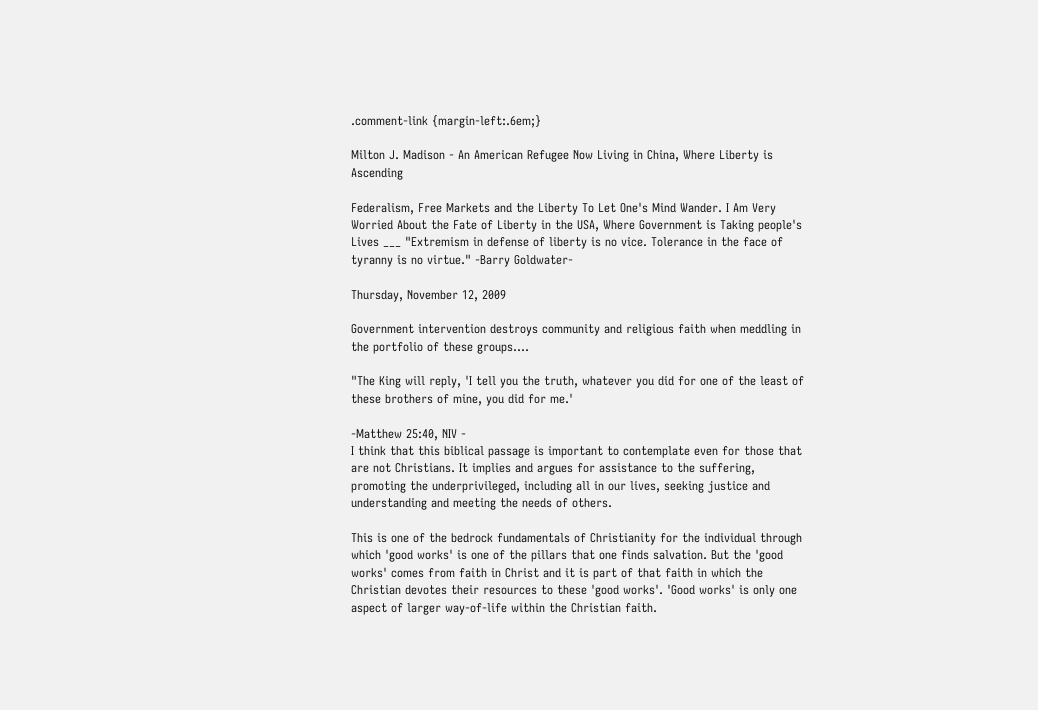.comment-link {margin-left:.6em;}

Milton J. Madison - An American Refugee Now Living in China, Where Liberty is Ascending

Federalism, Free Markets and the Liberty To Let One's Mind Wander. I Am Very Worried About the Fate of Liberty in the USA, Where Government is Taking people's Lives ___ "Extremism in defense of liberty is no vice. Tolerance in the face of tyranny is no virtue." -Barry Goldwater-

Thursday, November 12, 2009

Government intervention destroys community and religious faith when meddling in the portfolio of these groups....

"The King will reply, 'I tell you the truth, whatever you did for one of the least of these brothers of mine, you did for me.'

-Matthew 25:40, NIV -
I think that this biblical passage is important to contemplate even for those that are not Christians. It implies and argues for assistance to the suffering, promoting the underprivileged, including all in our lives, seeking justice and understanding and meeting the needs of others.

This is one of the bedrock fundamentals of Christianity for the individual through which 'good works' is one of the pillars that one finds salvation. But the 'good works' comes from faith in Christ and it is part of that faith in which the Christian devotes their resources to these 'good works'. 'Good works' is only one aspect of larger way-of-life within the Christian faith.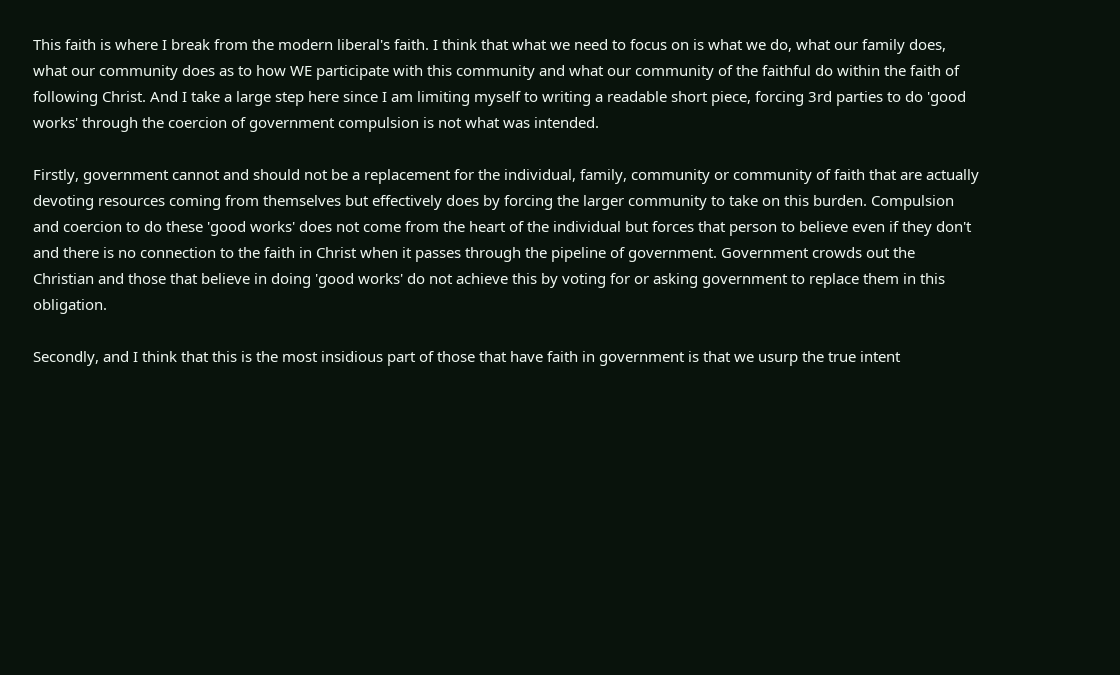This faith is where I break from the modern liberal's faith. I think that what we need to focus on is what we do, what our family does, what our community does as to how WE participate with this community and what our community of the faithful do within the faith of following Christ. And I take a large step here since I am limiting myself to writing a readable short piece, forcing 3rd parties to do 'good works' through the coercion of government compulsion is not what was intended.

Firstly, government cannot and should not be a replacement for the individual, family, community or community of faith that are actually devoting resources coming from themselves but effectively does by forcing the larger community to take on this burden. Compulsion and coercion to do these 'good works' does not come from the heart of the individual but forces that person to believe even if they don't and there is no connection to the faith in Christ when it passes through the pipeline of government. Government crowds out the Christian and those that believe in doing 'good works' do not achieve this by voting for or asking government to replace them in this obligation.

Secondly, and I think that this is the most insidious part of those that have faith in government is that we usurp the true intent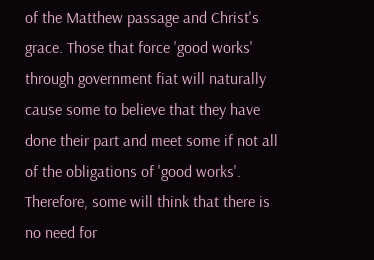of the Matthew passage and Christ's grace. Those that force 'good works' through government fiat will naturally cause some to believe that they have done their part and meet some if not all of the obligations of 'good works'. Therefore, some will think that there is no need for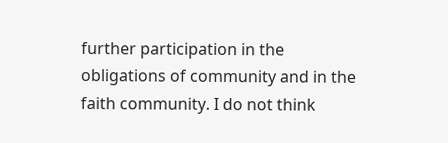further participation in the obligations of community and in the faith community. I do not think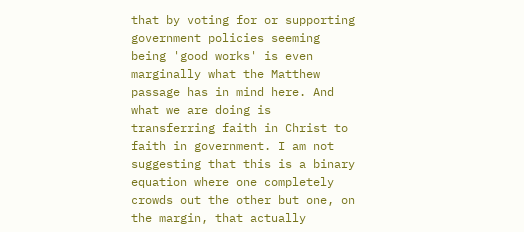that by voting for or supporting government policies seeming being 'good works' is even marginally what the Matthew passage has in mind here. And what we are doing is transferring faith in Christ to faith in government. I am not suggesting that this is a binary equation where one completely crowds out the other but one, on the margin, that actually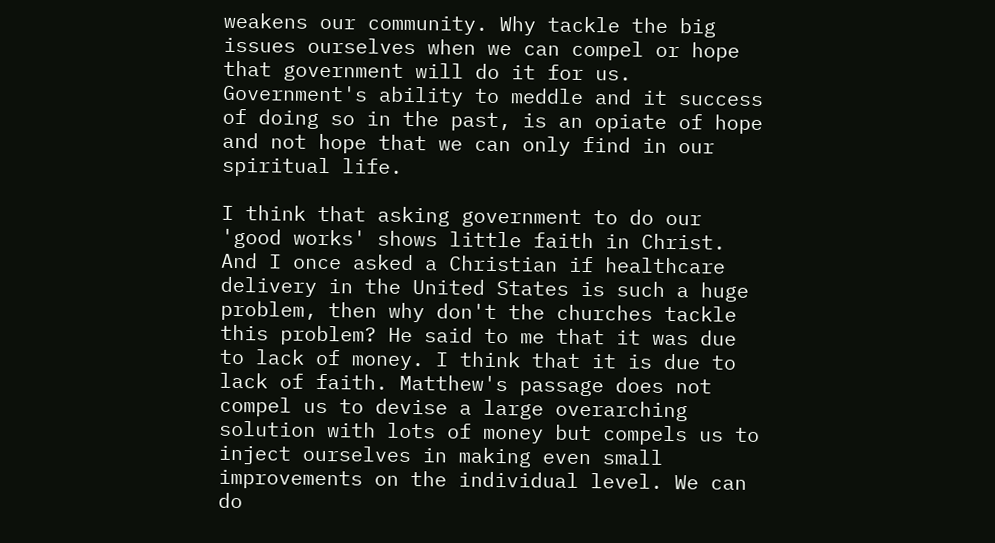weakens our community. Why tackle the big issues ourselves when we can compel or hope that government will do it for us. Government's ability to meddle and it success of doing so in the past, is an opiate of hope and not hope that we can only find in our spiritual life.

I think that asking government to do our 'good works' shows little faith in Christ. And I once asked a Christian if healthcare delivery in the United States is such a huge problem, then why don't the churches tackle this problem? He said to me that it was due to lack of money. I think that it is due to lack of faith. Matthew's passage does not compel us to devise a large overarching solution with lots of money but compels us to inject ourselves in making even small improvements on the individual level. We can do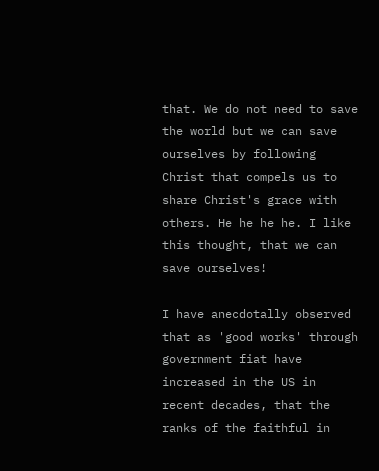that. We do not need to save the world but we can save ourselves by following Christ that compels us to share Christ's grace with others. He he he he. I like this thought, that we can save ourselves!

I have anecdotally observed that as 'good works' through government fiat have increased in the US in recent decades, that the ranks of the faithful in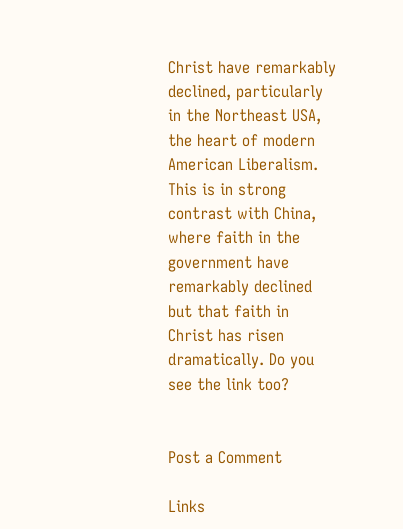Christ have remarkably declined, particularly in the Northeast USA, the heart of modern American Liberalism. This is in strong contrast with China, where faith in the government have remarkably declined but that faith in Christ has risen dramatically. Do you see the link too?


Post a Comment

Links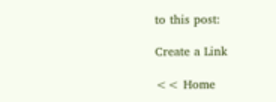to this post:

Create a Link

<< Home